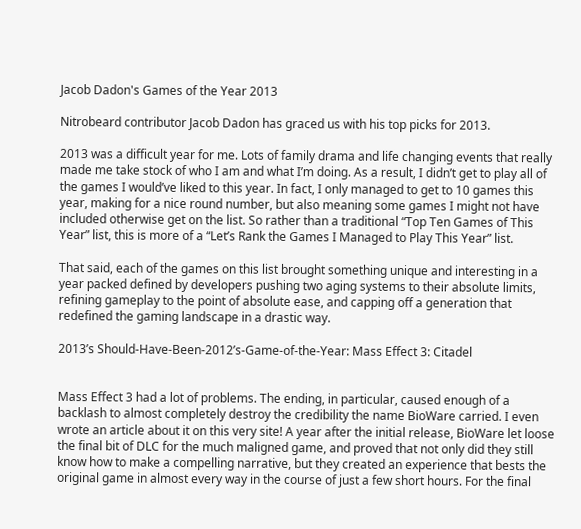Jacob Dadon's Games of the Year 2013

Nitrobeard contributor Jacob Dadon has graced us with his top picks for 2013.

2013 was a difficult year for me. Lots of family drama and life changing events that really made me take stock of who I am and what I’m doing. As a result, I didn’t get to play all of the games I would’ve liked to this year. In fact, I only managed to get to 10 games this year, making for a nice round number, but also meaning some games I might not have included otherwise get on the list. So rather than a traditional “Top Ten Games of This Year” list, this is more of a “Let’s Rank the Games I Managed to Play This Year” list.

That said, each of the games on this list brought something unique and interesting in a year packed defined by developers pushing two aging systems to their absolute limits, refining gameplay to the point of absolute ease, and capping off a generation that redefined the gaming landscape in a drastic way.

2013’s Should-Have-Been-2012’s-Game-of-the-Year: Mass Effect 3: Citadel


Mass Effect 3 had a lot of problems. The ending, in particular, caused enough of a backlash to almost completely destroy the credibility the name BioWare carried. I even wrote an article about it on this very site! A year after the initial release, BioWare let loose the final bit of DLC for the much maligned game, and proved that not only did they still know how to make a compelling narrative, but they created an experience that bests the original game in almost every way in the course of just a few short hours. For the final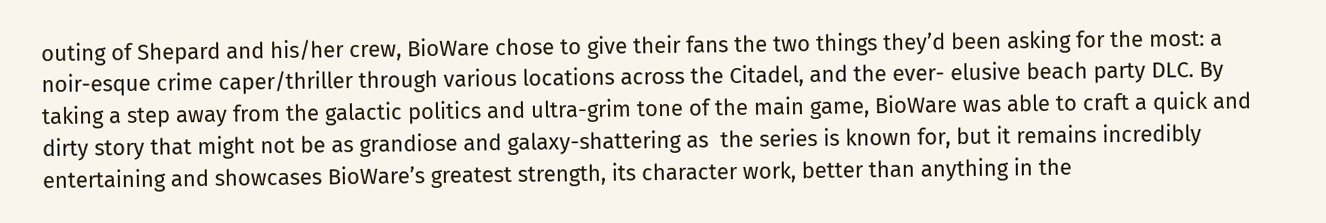outing of Shepard and his/her crew, BioWare chose to give their fans the two things they’d been asking for the most: a noir-esque crime caper/thriller through various locations across the Citadel, and the ever- elusive beach party DLC. By taking a step away from the galactic politics and ultra-grim tone of the main game, BioWare was able to craft a quick and dirty story that might not be as grandiose and galaxy-shattering as  the series is known for, but it remains incredibly entertaining and showcases BioWare’s greatest strength, its character work, better than anything in the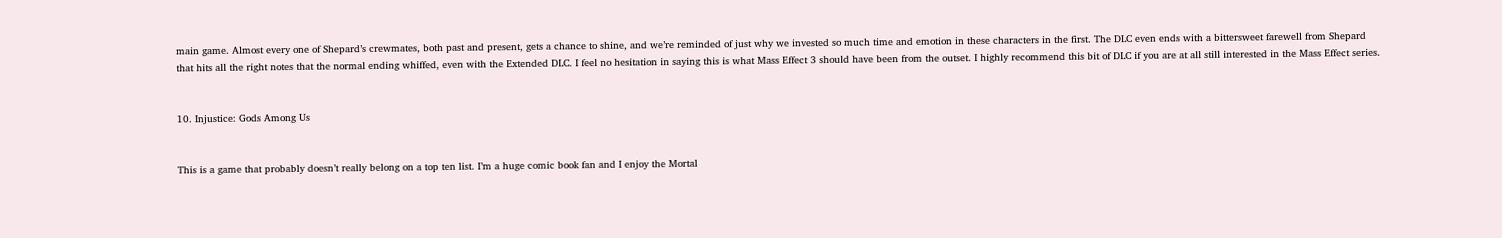main game. Almost every one of Shepard’s crewmates, both past and present, gets a chance to shine, and we’re reminded of just why we invested so much time and emotion in these characters in the first. The DLC even ends with a bittersweet farewell from Shepard that hits all the right notes that the normal ending whiffed, even with the Extended DLC. I feel no hesitation in saying this is what Mass Effect 3 should have been from the outset. I highly recommend this bit of DLC if you are at all still interested in the Mass Effect series.


10. Injustice: Gods Among Us


This is a game that probably doesn’t really belong on a top ten list. I’m a huge comic book fan and I enjoy the Mortal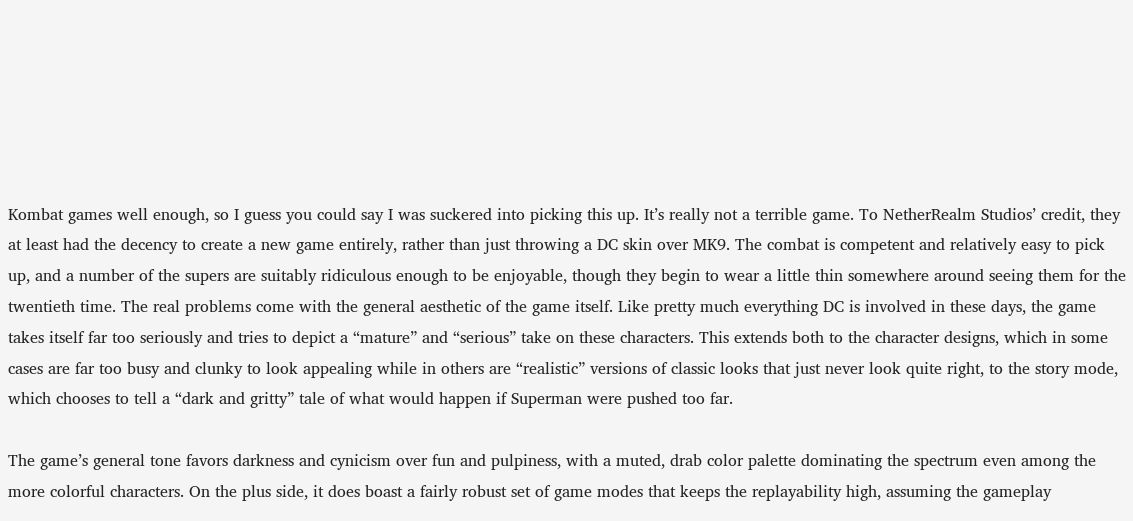Kombat games well enough, so I guess you could say I was suckered into picking this up. It’s really not a terrible game. To NetherRealm Studios’ credit, they at least had the decency to create a new game entirely, rather than just throwing a DC skin over MK9. The combat is competent and relatively easy to pick up, and a number of the supers are suitably ridiculous enough to be enjoyable, though they begin to wear a little thin somewhere around seeing them for the twentieth time. The real problems come with the general aesthetic of the game itself. Like pretty much everything DC is involved in these days, the game takes itself far too seriously and tries to depict a “mature” and “serious” take on these characters. This extends both to the character designs, which in some cases are far too busy and clunky to look appealing while in others are “realistic” versions of classic looks that just never look quite right, to the story mode, which chooses to tell a “dark and gritty” tale of what would happen if Superman were pushed too far.

The game’s general tone favors darkness and cynicism over fun and pulpiness, with a muted, drab color palette dominating the spectrum even among the more colorful characters. On the plus side, it does boast a fairly robust set of game modes that keeps the replayability high, assuming the gameplay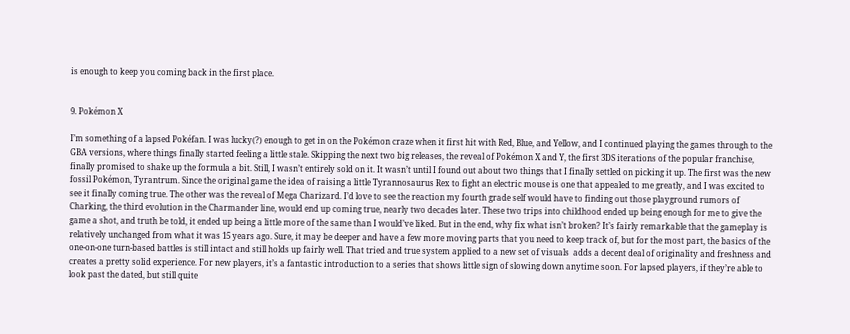is enough to keep you coming back in the first place.


9. Pokémon X

I’m something of a lapsed Pokéfan. I was lucky(?) enough to get in on the Pokémon craze when it first hit with Red, Blue, and Yellow, and I continued playing the games through to the GBA versions, where things finally started feeling a little stale. Skipping the next two big releases, the reveal of Pokémon X and Y, the first 3DS iterations of the popular franchise, finally promised to shake up the formula a bit. Still, I wasn’t entirely sold on it. It wasn’t until I found out about two things that I finally settled on picking it up. The first was the new fossil Pokémon, Tyrantrum. Since the original game the idea of raising a little Tyrannosaurus Rex to fight an electric mouse is one that appealed to me greatly, and I was excited to see it finally coming true. The other was the reveal of Mega Charizard. I’d love to see the reaction my fourth grade self would have to finding out those playground rumors of Charking, the third evolution in the Charmander line, would end up coming true, nearly two decades later. These two trips into childhood ended up being enough for me to give the game a shot, and truth be told, it ended up being a little more of the same than I would’ve liked. But in the end, why fix what isn’t broken? It’s fairly remarkable that the gameplay is relatively unchanged from what it was 15 years ago. Sure, it may be deeper and have a few more moving parts that you need to keep track of, but for the most part, the basics of the one-on-one turn-based battles is still intact and still holds up fairly well. That tried and true system applied to a new set of visuals  adds a decent deal of originality and freshness and creates a pretty solid experience. For new players, it’s a fantastic introduction to a series that shows little sign of slowing down anytime soon. For lapsed players, if they’re able to look past the dated, but still quite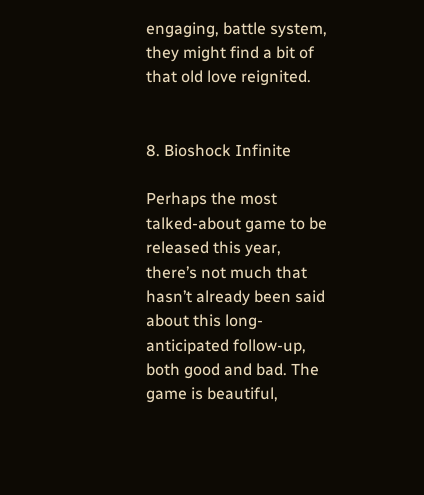engaging, battle system, they might find a bit of that old love reignited.


8. Bioshock Infinite

Perhaps the most talked-about game to be released this year, there’s not much that hasn’t already been said about this long-anticipated follow-up, both good and bad. The game is beautiful,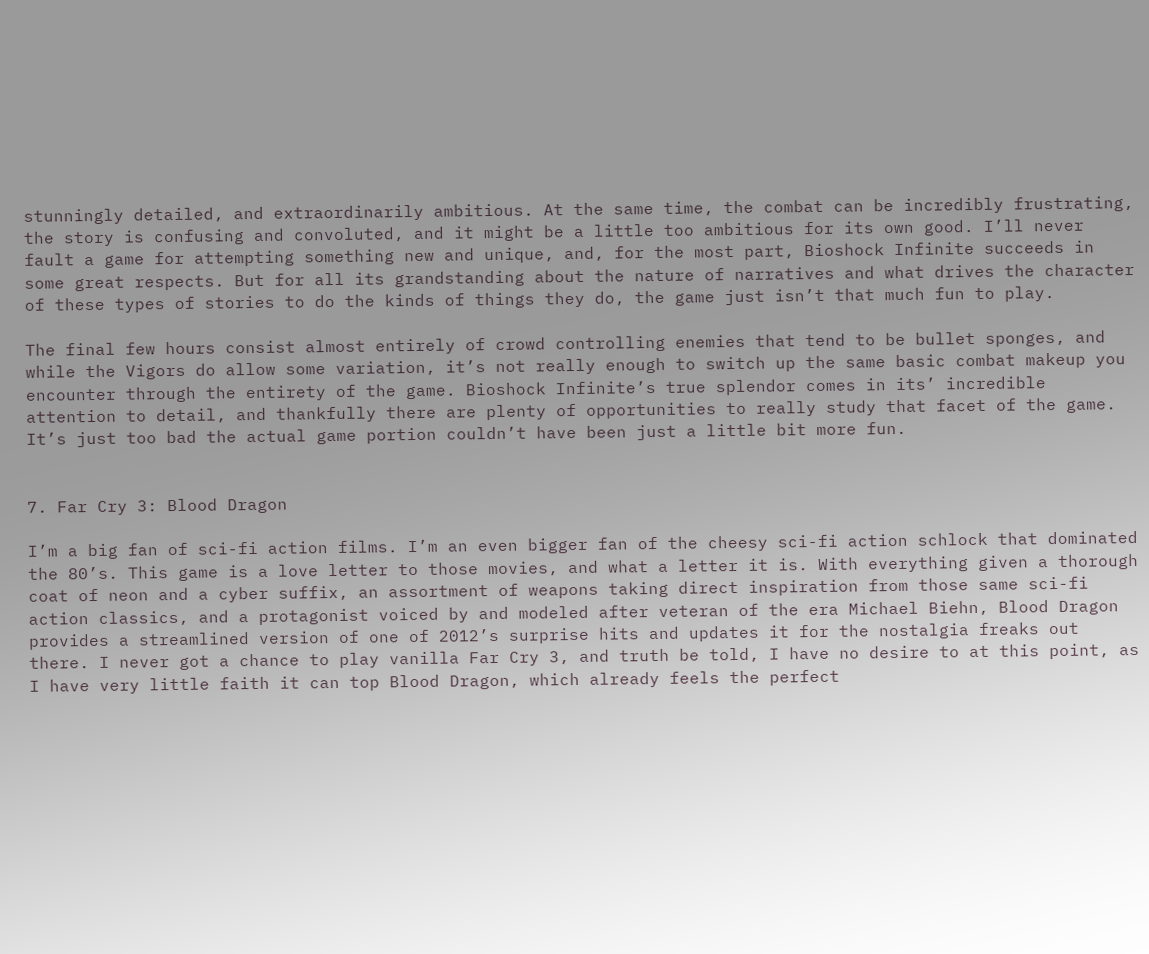stunningly detailed, and extraordinarily ambitious. At the same time, the combat can be incredibly frustrating, the story is confusing and convoluted, and it might be a little too ambitious for its own good. I’ll never fault a game for attempting something new and unique, and, for the most part, Bioshock Infinite succeeds in some great respects. But for all its grandstanding about the nature of narratives and what drives the character of these types of stories to do the kinds of things they do, the game just isn’t that much fun to play.

The final few hours consist almost entirely of crowd controlling enemies that tend to be bullet sponges, and while the Vigors do allow some variation, it’s not really enough to switch up the same basic combat makeup you encounter through the entirety of the game. Bioshock Infinite’s true splendor comes in its’ incredible attention to detail, and thankfully there are plenty of opportunities to really study that facet of the game. It’s just too bad the actual game portion couldn’t have been just a little bit more fun.


7. Far Cry 3: Blood Dragon

I’m a big fan of sci-fi action films. I’m an even bigger fan of the cheesy sci-fi action schlock that dominated the 80’s. This game is a love letter to those movies, and what a letter it is. With everything given a thorough coat of neon and a cyber suffix, an assortment of weapons taking direct inspiration from those same sci-fi action classics, and a protagonist voiced by and modeled after veteran of the era Michael Biehn, Blood Dragon provides a streamlined version of one of 2012’s surprise hits and updates it for the nostalgia freaks out there. I never got a chance to play vanilla Far Cry 3, and truth be told, I have no desire to at this point, as I have very little faith it can top Blood Dragon, which already feels the perfect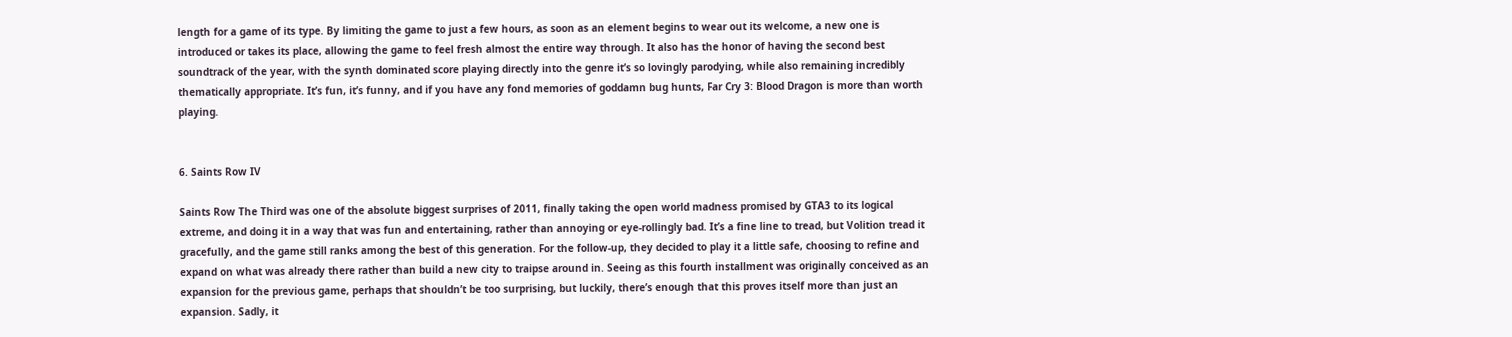length for a game of its type. By limiting the game to just a few hours, as soon as an element begins to wear out its welcome, a new one is introduced or takes its place, allowing the game to feel fresh almost the entire way through. It also has the honor of having the second best soundtrack of the year, with the synth dominated score playing directly into the genre it’s so lovingly parodying, while also remaining incredibly thematically appropriate. It’s fun, it’s funny, and if you have any fond memories of goddamn bug hunts, Far Cry 3: Blood Dragon is more than worth playing.


6. Saints Row IV

Saints Row The Third was one of the absolute biggest surprises of 2011, finally taking the open world madness promised by GTA3 to its logical extreme, and doing it in a way that was fun and entertaining, rather than annoying or eye-rollingly bad. It’s a fine line to tread, but Volition tread it gracefully, and the game still ranks among the best of this generation. For the follow-up, they decided to play it a little safe, choosing to refine and expand on what was already there rather than build a new city to traipse around in. Seeing as this fourth installment was originally conceived as an expansion for the previous game, perhaps that shouldn’t be too surprising, but luckily, there’s enough that this proves itself more than just an expansion. Sadly, it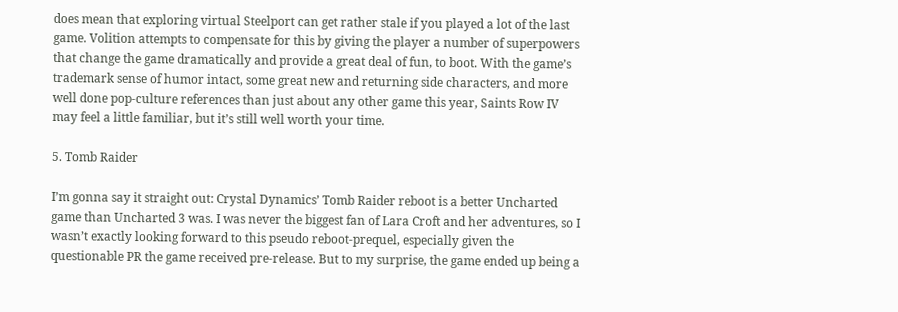does mean that exploring virtual Steelport can get rather stale if you played a lot of the last game. Volition attempts to compensate for this by giving the player a number of superpowers that change the game dramatically and provide a great deal of fun, to boot. With the game’s trademark sense of humor intact, some great new and returning side characters, and more well done pop-culture references than just about any other game this year, Saints Row IV may feel a little familiar, but it’s still well worth your time.

5. Tomb Raider

I’m gonna say it straight out: Crystal Dynamics’ Tomb Raider reboot is a better Uncharted game than Uncharted 3 was. I was never the biggest fan of Lara Croft and her adventures, so I wasn’t exactly looking forward to this pseudo reboot-prequel, especially given the questionable PR the game received pre-release. But to my surprise, the game ended up being a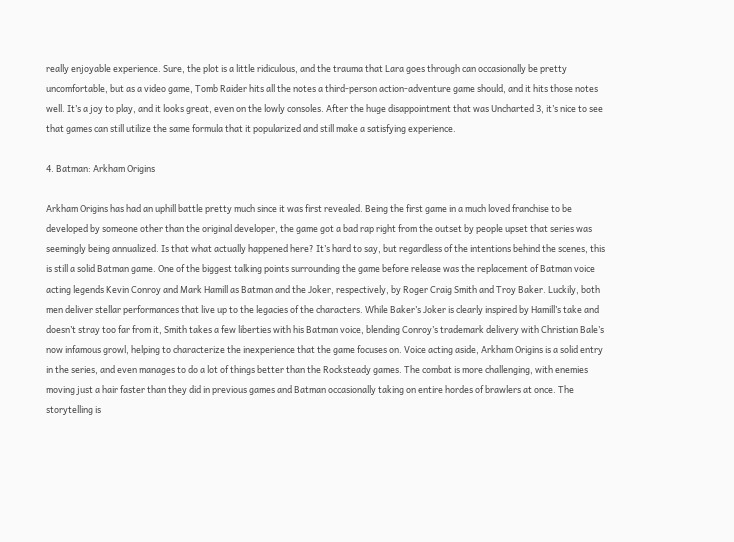really enjoyable experience. Sure, the plot is a little ridiculous, and the trauma that Lara goes through can occasionally be pretty uncomfortable, but as a video game, Tomb Raider hits all the notes a third-person action-adventure game should, and it hits those notes well. It’s a joy to play, and it looks great, even on the lowly consoles. After the huge disappointment that was Uncharted 3, it’s nice to see that games can still utilize the same formula that it popularized and still make a satisfying experience.

4. Batman: Arkham Origins

Arkham Origins has had an uphill battle pretty much since it was first revealed. Being the first game in a much loved franchise to be developed by someone other than the original developer, the game got a bad rap right from the outset by people upset that series was seemingly being annualized. Is that what actually happened here? It’s hard to say, but regardless of the intentions behind the scenes, this is still a solid Batman game. One of the biggest talking points surrounding the game before release was the replacement of Batman voice acting legends Kevin Conroy and Mark Hamill as Batman and the Joker, respectively, by Roger Craig Smith and Troy Baker. Luckily, both men deliver stellar performances that live up to the legacies of the characters. While Baker’s Joker is clearly inspired by Hamill’s take and doesn’t stray too far from it, Smith takes a few liberties with his Batman voice, blending Conroy’s trademark delivery with Christian Bale’s now infamous growl, helping to characterize the inexperience that the game focuses on. Voice acting aside, Arkham Origins is a solid entry in the series, and even manages to do a lot of things better than the Rocksteady games. The combat is more challenging, with enemies moving just a hair faster than they did in previous games and Batman occasionally taking on entire hordes of brawlers at once. The storytelling is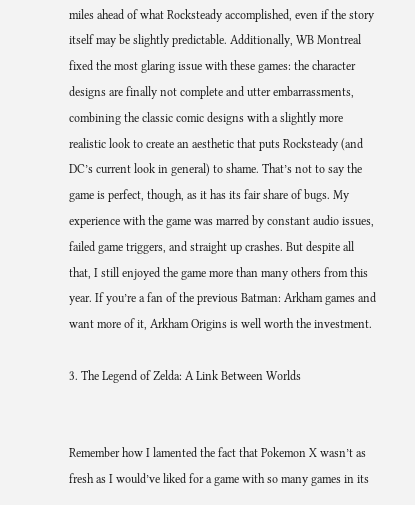miles ahead of what Rocksteady accomplished, even if the story itself may be slightly predictable. Additionally, WB Montreal fixed the most glaring issue with these games: the character designs are finally not complete and utter embarrassments, combining the classic comic designs with a slightly more realistic look to create an aesthetic that puts Rocksteady (and DC’s current look in general) to shame. That’s not to say the game is perfect, though, as it has its fair share of bugs. My experience with the game was marred by constant audio issues, failed game triggers, and straight up crashes. But despite all that, I still enjoyed the game more than many others from this year. If you’re a fan of the previous Batman: Arkham games and want more of it, Arkham Origins is well worth the investment.

3. The Legend of Zelda: A Link Between Worlds


Remember how I lamented the fact that Pokemon X wasn’t as fresh as I would’ve liked for a game with so many games in its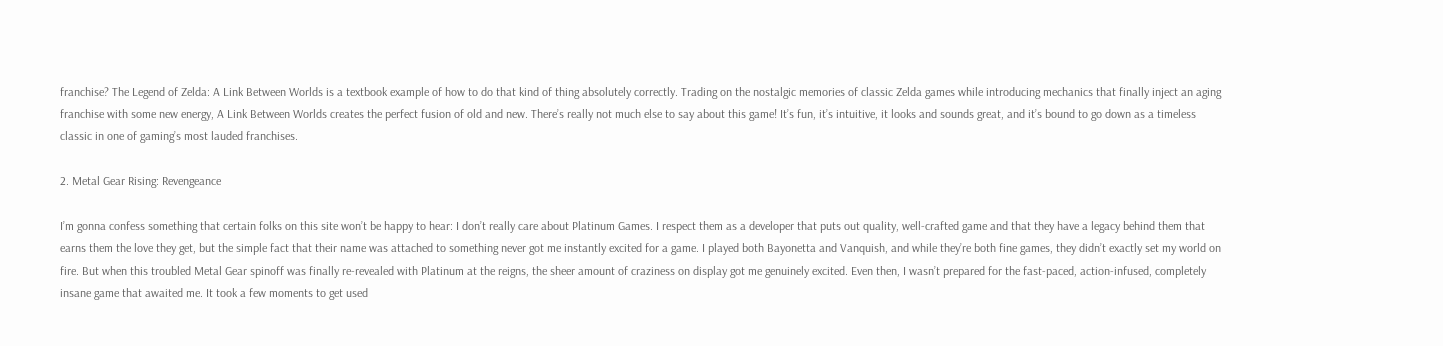franchise? The Legend of Zelda: A Link Between Worlds is a textbook example of how to do that kind of thing absolutely correctly. Trading on the nostalgic memories of classic Zelda games while introducing mechanics that finally inject an aging franchise with some new energy, A Link Between Worlds creates the perfect fusion of old and new. There’s really not much else to say about this game! It’s fun, it’s intuitive, it looks and sounds great, and it’s bound to go down as a timeless classic in one of gaming’s most lauded franchises.

2. Metal Gear Rising: Revengeance

I’m gonna confess something that certain folks on this site won’t be happy to hear: I don’t really care about Platinum Games. I respect them as a developer that puts out quality, well-crafted game and that they have a legacy behind them that earns them the love they get, but the simple fact that their name was attached to something never got me instantly excited for a game. I played both Bayonetta and Vanquish, and while they’re both fine games, they didn’t exactly set my world on fire. But when this troubled Metal Gear spinoff was finally re-revealed with Platinum at the reigns, the sheer amount of craziness on display got me genuinely excited. Even then, I wasn’t prepared for the fast-paced, action-infused, completely insane game that awaited me. It took a few moments to get used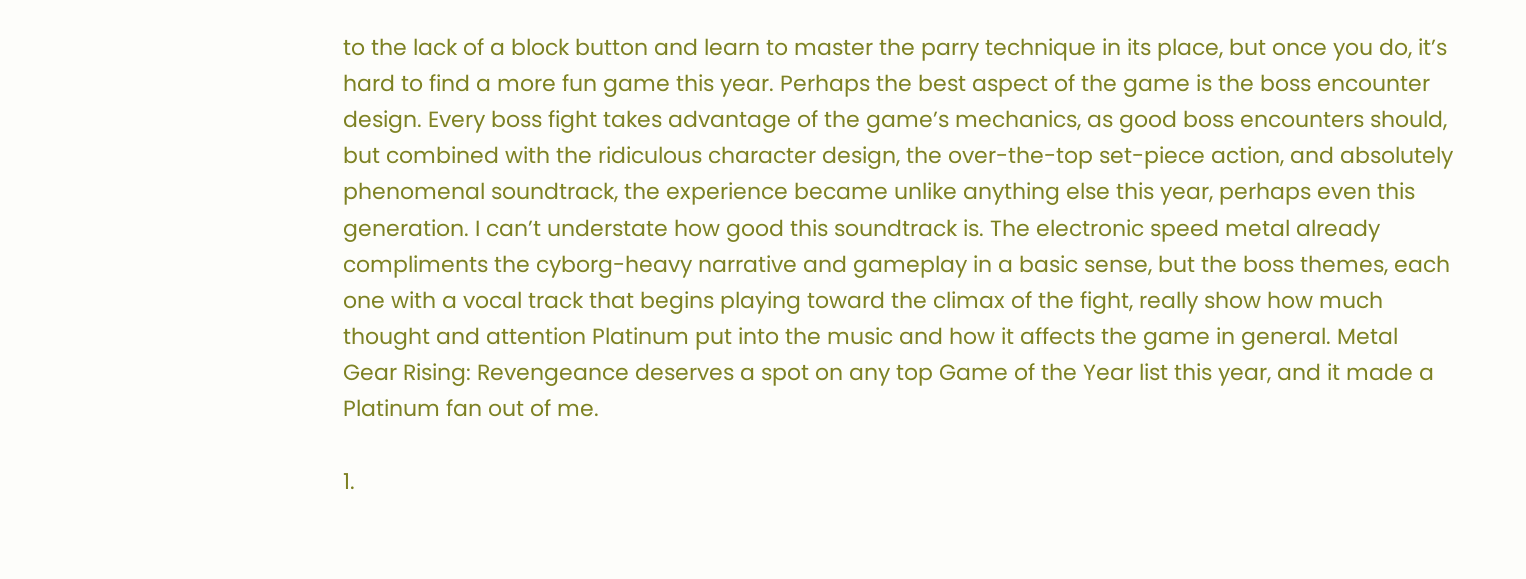to the lack of a block button and learn to master the parry technique in its place, but once you do, it’s hard to find a more fun game this year. Perhaps the best aspect of the game is the boss encounter design. Every boss fight takes advantage of the game’s mechanics, as good boss encounters should, but combined with the ridiculous character design, the over-the-top set-piece action, and absolutely phenomenal soundtrack, the experience became unlike anything else this year, perhaps even this generation. I can’t understate how good this soundtrack is. The electronic speed metal already compliments the cyborg-heavy narrative and gameplay in a basic sense, but the boss themes, each one with a vocal track that begins playing toward the climax of the fight, really show how much thought and attention Platinum put into the music and how it affects the game in general. Metal Gear Rising: Revengeance deserves a spot on any top Game of the Year list this year, and it made a Platinum fan out of me.

1.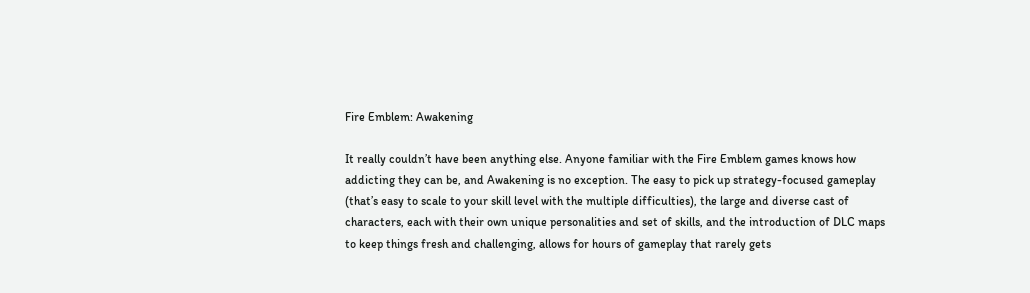Fire Emblem: Awakening

It really couldn’t have been anything else. Anyone familiar with the Fire Emblem games knows how addicting they can be, and Awakening is no exception. The easy to pick up strategy-focused gameplay (that’s easy to scale to your skill level with the multiple difficulties), the large and diverse cast of characters, each with their own unique personalities and set of skills, and the introduction of DLC maps to keep things fresh and challenging, allows for hours of gameplay that rarely gets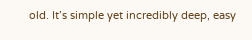old. It’s simple yet incredibly deep, easy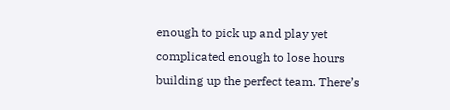enough to pick up and play yet complicated enough to lose hours building up the perfect team. There’s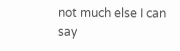not much else I can say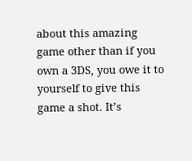about this amazing game other than if you own a 3DS, you owe it to yourself to give this game a shot. It’s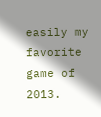easily my favorite game of 2013.